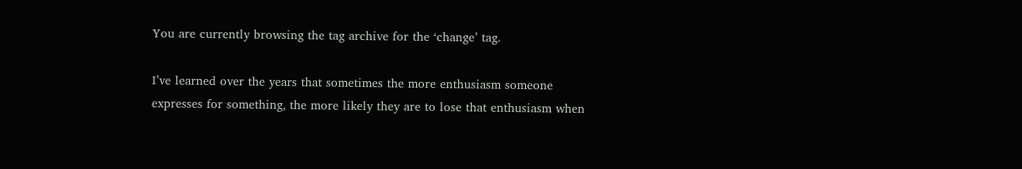You are currently browsing the tag archive for the ‘change’ tag.

I’ve learned over the years that sometimes the more enthusiasm someone expresses for something, the more likely they are to lose that enthusiasm when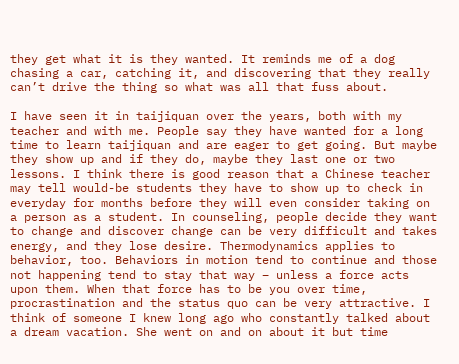they get what it is they wanted. It reminds me of a dog chasing a car, catching it, and discovering that they really can’t drive the thing so what was all that fuss about.

I have seen it in taijiquan over the years, both with my teacher and with me. People say they have wanted for a long time to learn taijiquan and are eager to get going. But maybe they show up and if they do, maybe they last one or two lessons. I think there is good reason that a Chinese teacher may tell would-be students they have to show up to check in everyday for months before they will even consider taking on a person as a student. In counseling, people decide they want to change and discover change can be very difficult and takes energy, and they lose desire. Thermodynamics applies to behavior, too. Behaviors in motion tend to continue and those not happening tend to stay that way – unless a force acts upon them. When that force has to be you over time, procrastination and the status quo can be very attractive. I think of someone I knew long ago who constantly talked about a dream vacation. She went on and on about it but time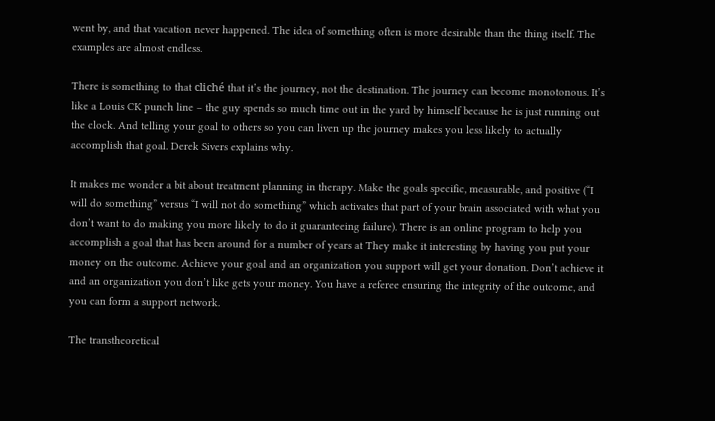went by, and that vacation never happened. The idea of something often is more desirable than the thing itself. The examples are almost endless.

There is something to that cliché that it’s the journey, not the destination. The journey can become monotonous. It’s like a Louis CK punch line – the guy spends so much time out in the yard by himself because he is just running out the clock. And telling your goal to others so you can liven up the journey makes you less likely to actually accomplish that goal. Derek Sivers explains why.

It makes me wonder a bit about treatment planning in therapy. Make the goals specific, measurable, and positive (“I will do something” versus “I will not do something” which activates that part of your brain associated with what you don’t want to do making you more likely to do it guaranteeing failure). There is an online program to help you accomplish a goal that has been around for a number of years at They make it interesting by having you put your money on the outcome. Achieve your goal and an organization you support will get your donation. Don’t achieve it and an organization you don’t like gets your money. You have a referee ensuring the integrity of the outcome, and you can form a support network.

The transtheoretical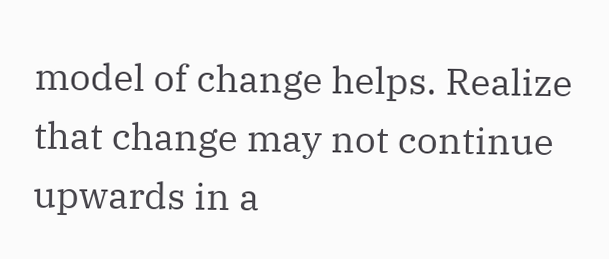model of change helps. Realize that change may not continue upwards in a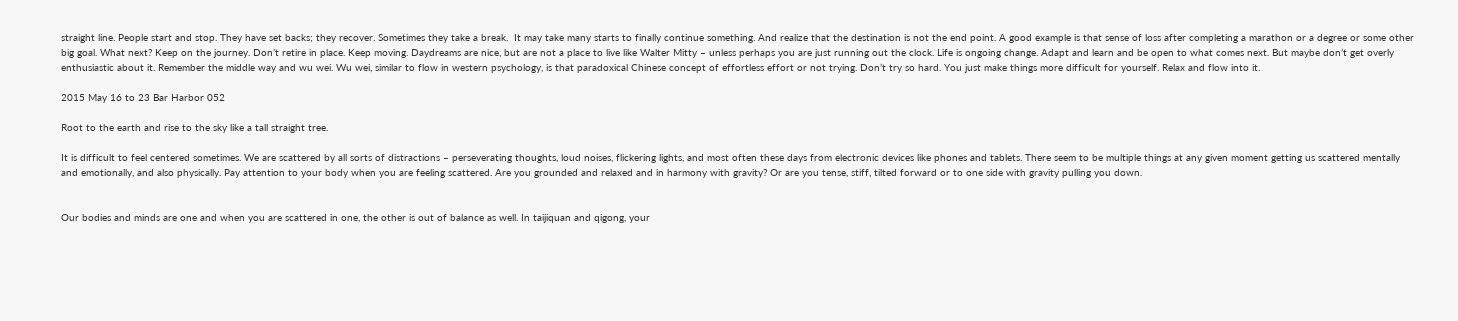straight line. People start and stop. They have set backs; they recover. Sometimes they take a break.  It may take many starts to finally continue something. And realize that the destination is not the end point. A good example is that sense of loss after completing a marathon or a degree or some other big goal. What next? Keep on the journey. Don’t retire in place. Keep moving. Daydreams are nice, but are not a place to live like Walter Mitty – unless perhaps you are just running out the clock. Life is ongoing change. Adapt and learn and be open to what comes next. But maybe don’t get overly enthusiastic about it. Remember the middle way and wu wei. Wu wei, similar to flow in western psychology, is that paradoxical Chinese concept of effortless effort or not trying. Don’t try so hard. You just make things more difficult for yourself. Relax and flow into it.

2015 May 16 to 23 Bar Harbor 052

Root to the earth and rise to the sky like a tall straight tree.

It is difficult to feel centered sometimes. We are scattered by all sorts of distractions – perseverating thoughts, loud noises, flickering lights, and most often these days from electronic devices like phones and tablets. There seem to be multiple things at any given moment getting us scattered mentally and emotionally, and also physically. Pay attention to your body when you are feeling scattered. Are you grounded and relaxed and in harmony with gravity? Or are you tense, stiff, tilted forward or to one side with gravity pulling you down.


Our bodies and minds are one and when you are scattered in one, the other is out of balance as well. In taijiquan and qigong, your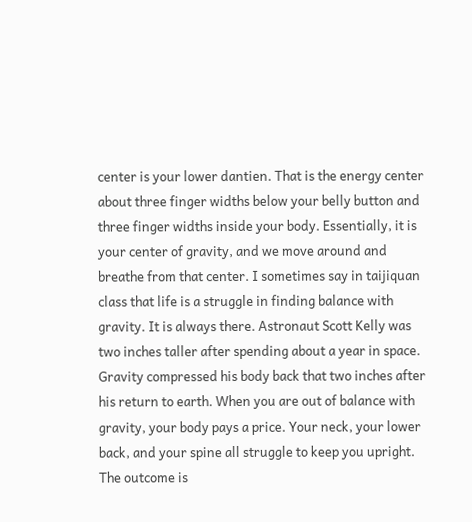center is your lower dantien. That is the energy center about three finger widths below your belly button and three finger widths inside your body. Essentially, it is your center of gravity, and we move around and breathe from that center. I sometimes say in taijiquan class that life is a struggle in finding balance with gravity. It is always there. Astronaut Scott Kelly was two inches taller after spending about a year in space. Gravity compressed his body back that two inches after his return to earth. When you are out of balance with gravity, your body pays a price. Your neck, your lower back, and your spine all struggle to keep you upright. The outcome is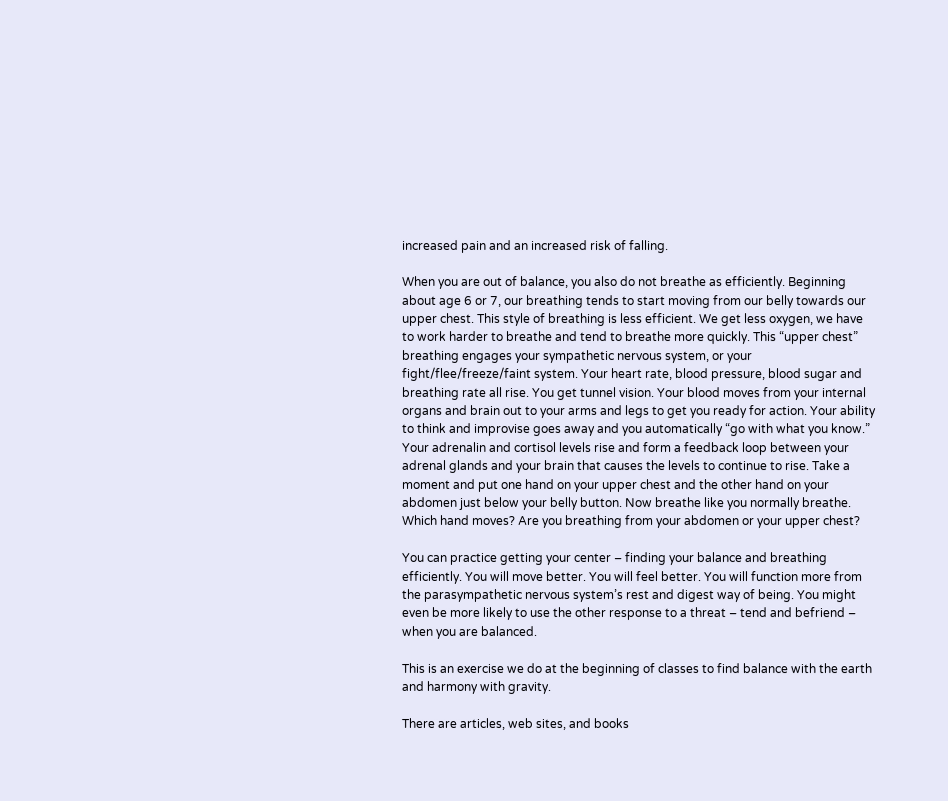increased pain and an increased risk of falling.

When you are out of balance, you also do not breathe as efficiently. Beginning about age 6 or 7, our breathing tends to start moving from our belly towards our upper chest. This style of breathing is less efficient. We get less oxygen, we have to work harder to breathe and tend to breathe more quickly. This “upper chest” breathing engages your sympathetic nervous system, or your fight/flee/freeze/faint system. Your heart rate, blood pressure, blood sugar and breathing rate all rise. You get tunnel vision. Your blood moves from your internal organs and brain out to your arms and legs to get you ready for action. Your ability to think and improvise goes away and you automatically “go with what you know.” Your adrenalin and cortisol levels rise and form a feedback loop between your adrenal glands and your brain that causes the levels to continue to rise. Take a moment and put one hand on your upper chest and the other hand on your abdomen just below your belly button. Now breathe like you normally breathe. Which hand moves? Are you breathing from your abdomen or your upper chest?

You can practice getting your center – finding your balance and breathing efficiently. You will move better. You will feel better. You will function more from the parasympathetic nervous system’s rest and digest way of being. You might even be more likely to use the other response to a threat – tend and befriend – when you are balanced.

This is an exercise we do at the beginning of classes to find balance with the earth and harmony with gravity.

There are articles, web sites, and books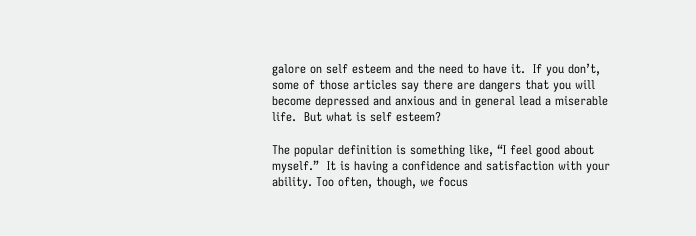galore on self esteem and the need to have it.  If you don’t, some of those articles say there are dangers that you will become depressed and anxious and in general lead a miserable life.  But what is self esteem?

The popular definition is something like, “I feel good about myself.”  It is having a confidence and satisfaction with your ability. Too often, though, we focus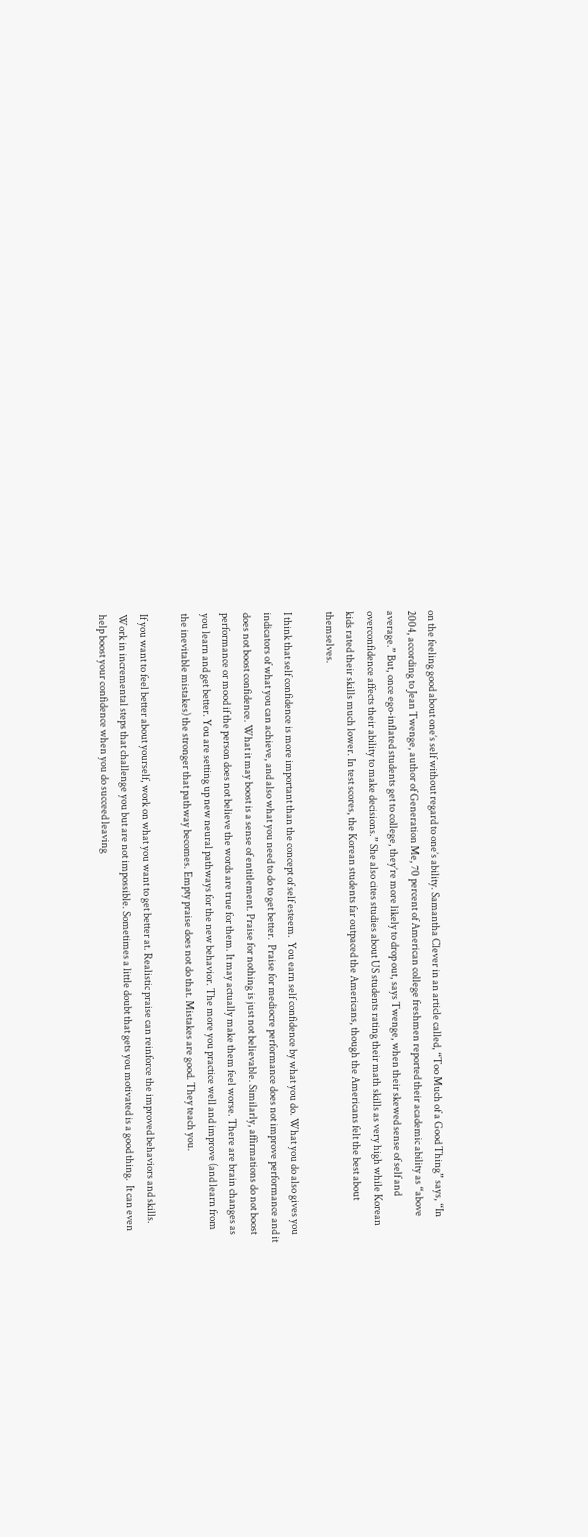on the feeling good about one’s self without regard to one’s ability. Samantha Clever in an article called, “Too Much of a Good Thing” says, “In 2004, according to Jean Twenge, author of Generation Me, 70 percent of American college freshmen reported their academic ability as “above average.” But, once ego-inflated students get to college, they’re more likely to drop out, says Twenge, when their skewed sense of self and overconfidence affects their ability to make decisions.” She also cites studies about US students rating their math skills as very high while Korean kids rated their skills much lower. In test scores, the Korean students far outpaced the Americans, though the Americans felt the best about themselves.

I think that self confidence is more important than the concept of self esteem.  You earn self confidence by what you do. What you do also gives you indicators of what you can achieve, and also what you need to do to get better.  Praise for mediocre performance does not improve performance and it does not boost confidence. What it may boost is a sense of entitlement. Praise for nothing is just not believable. Similarly, affirmations do not boost performance or mood if the person does not believe the words are true for them. It may actually make them feel worse. There are brain changes as you learn and get better. You are setting up new neural pathways for the new behavior. The more you practice well and improve (and learn from the inevitable mistakes) the stronger that pathway becomes. Empty praise does not do that. Mistakes are good. They teach you.

If you want to feel better about yourself, work on what you want to get better at. Realistic praise can reinforce the improved behaviors and skills. Work in incremental steps that challenge you but are not impossible. Sometimes a little doubt that gets you motivated is a good thing.  It can even help boost your confidence when you do succeed leaving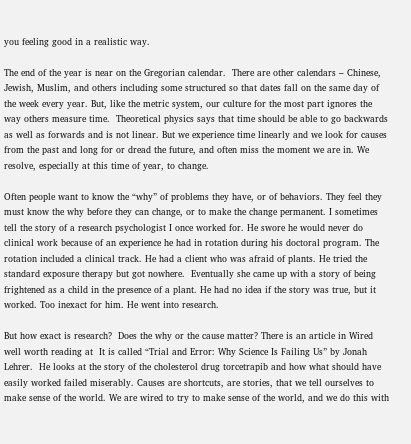you feeling good in a realistic way.

The end of the year is near on the Gregorian calendar.  There are other calendars – Chinese, Jewish, Muslim, and others including some structured so that dates fall on the same day of the week every year. But, like the metric system, our culture for the most part ignores the way others measure time.  Theoretical physics says that time should be able to go backwards as well as forwards and is not linear. But we experience time linearly and we look for causes from the past and long for or dread the future, and often miss the moment we are in. We resolve, especially at this time of year, to change.

Often people want to know the “why” of problems they have, or of behaviors. They feel they must know the why before they can change, or to make the change permanent. I sometimes tell the story of a research psychologist I once worked for. He swore he would never do clinical work because of an experience he had in rotation during his doctoral program. The rotation included a clinical track. He had a client who was afraid of plants. He tried the standard exposure therapy but got nowhere.  Eventually she came up with a story of being frightened as a child in the presence of a plant. He had no idea if the story was true, but it worked. Too inexact for him. He went into research.

But how exact is research?  Does the why or the cause matter? There is an article in Wired well worth reading at  It is called “Trial and Error: Why Science Is Failing Us” by Jonah Lehrer.  He looks at the story of the cholesterol drug torcetrapib and how what should have easily worked failed miserably. Causes are shortcuts, are stories, that we tell ourselves to make sense of the world. We are wired to try to make sense of the world, and we do this with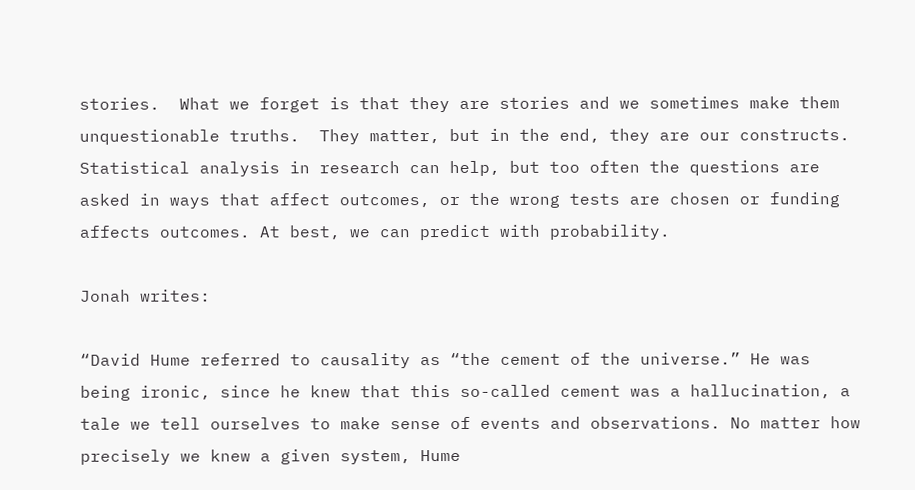stories.  What we forget is that they are stories and we sometimes make them unquestionable truths.  They matter, but in the end, they are our constructs. Statistical analysis in research can help, but too often the questions are asked in ways that affect outcomes, or the wrong tests are chosen or funding affects outcomes. At best, we can predict with probability.

Jonah writes:

“David Hume referred to causality as “the cement of the universe.” He was being ironic, since he knew that this so-called cement was a hallucination, a tale we tell ourselves to make sense of events and observations. No matter how precisely we knew a given system, Hume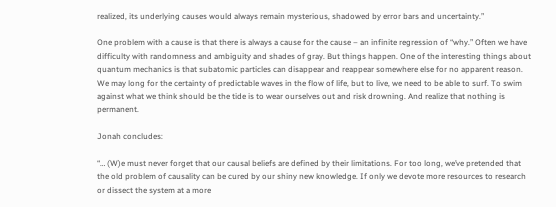realized, its underlying causes would always remain mysterious, shadowed by error bars and uncertainty.”

One problem with a cause is that there is always a cause for the cause – an infinite regression of “why.” Often we have difficulty with randomness and ambiguity and shades of gray. But things happen. One of the interesting things about quantum mechanics is that subatomic particles can disappear and reappear somewhere else for no apparent reason.  We may long for the certainty of predictable waves in the flow of life, but to live, we need to be able to surf. To swim against what we think should be the tide is to wear ourselves out and risk drowning. And realize that nothing is permanent.

Jonah concludes:

“… (W)e must never forget that our causal beliefs are defined by their limitations. For too long, we’ve pretended that the old problem of causality can be cured by our shiny new knowledge. If only we devote more resources to research or dissect the system at a more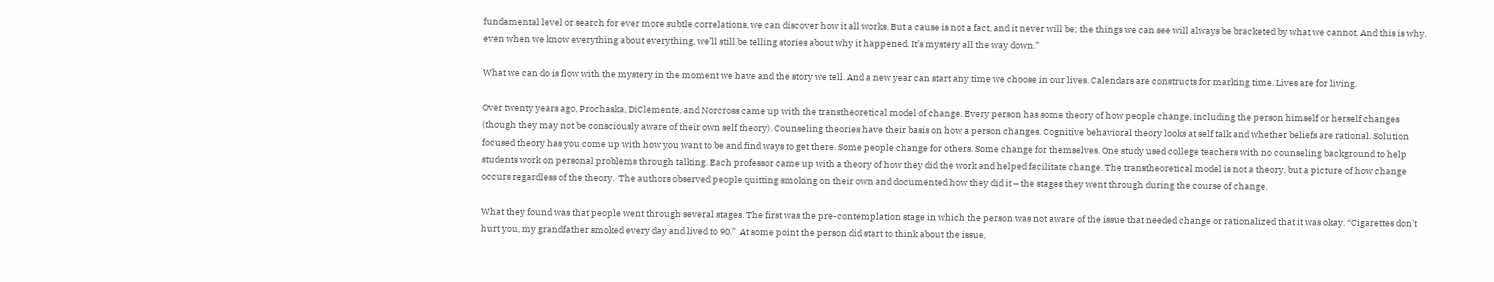fundamental level or search for ever more subtle correlations, we can discover how it all works. But a cause is not a fact, and it never will be; the things we can see will always be bracketed by what we cannot. And this is why, even when we know everything about everything, we’ll still be telling stories about why it happened. It’s mystery all the way down.”

What we can do is flow with the mystery in the moment we have and the story we tell. And a new year can start any time we choose in our lives. Calendars are constructs for marking time. Lives are for living.

Over twenty years ago, Prochaska, DiClemente, and Norcross came up with the transtheoretical model of change. Every person has some theory of how people change, including the person himself or herself changes (though they may not be consciously aware of their own self theory). Counseling theories have their basis on how a person changes. Cognitive behavioral theory looks at self talk and whether beliefs are rational. Solution focused theory has you come up with how you want to be and find ways to get there. Some people change for others. Some change for themselves. One study used college teachers with no counseling background to help students work on personal problems through talking. Each professor came up with a theory of how they did the work and helped facilitate change. The transtheoretical model is not a theory, but a picture of how change occurs regardless of the theory.  The authors observed people quitting smoking on their own and documented how they did it – the stages they went through during the course of change.

What they found was that people went through several stages. The first was the pre-contemplation stage in which the person was not aware of the issue that needed change or rationalized that it was okay. “Cigarettes don’t hurt you, my grandfather smoked every day and lived to 90.”  At some point the person did start to think about the issue,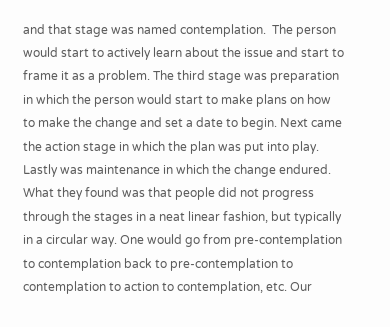and that stage was named contemplation.  The person would start to actively learn about the issue and start to frame it as a problem. The third stage was preparation in which the person would start to make plans on how to make the change and set a date to begin. Next came the action stage in which the plan was put into play. Lastly was maintenance in which the change endured. What they found was that people did not progress through the stages in a neat linear fashion, but typically in a circular way. One would go from pre-contemplation to contemplation back to pre-contemplation to contemplation to action to contemplation, etc. Our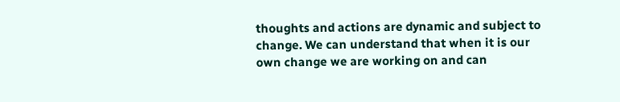thoughts and actions are dynamic and subject to change. We can understand that when it is our own change we are working on and can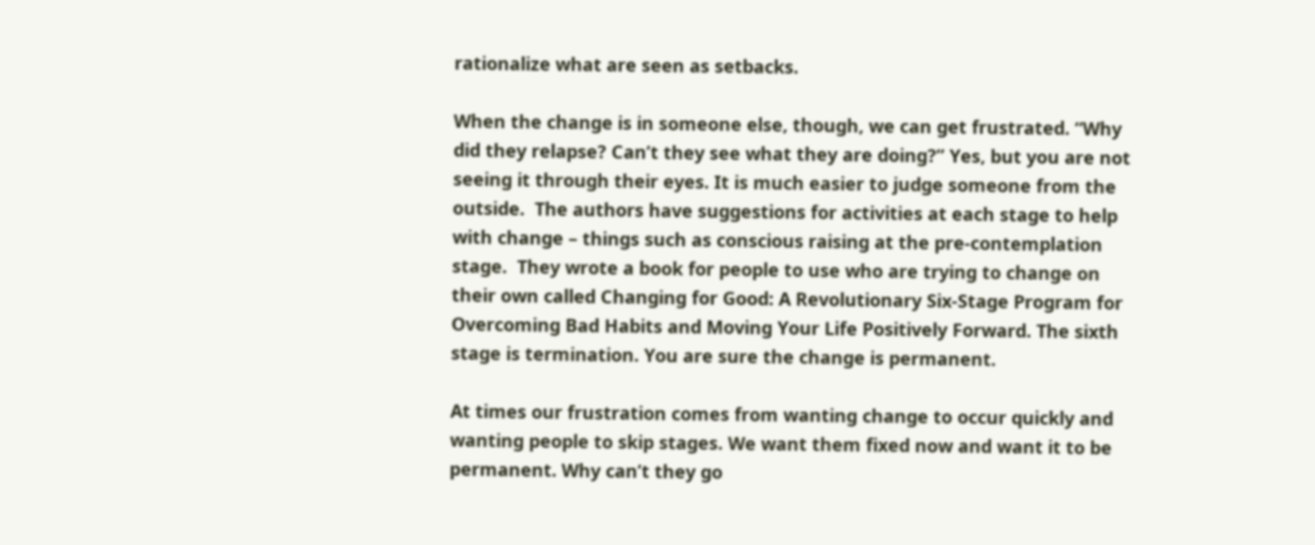rationalize what are seen as setbacks.

When the change is in someone else, though, we can get frustrated. “Why did they relapse? Can’t they see what they are doing?” Yes, but you are not seeing it through their eyes. It is much easier to judge someone from the outside.  The authors have suggestions for activities at each stage to help with change – things such as conscious raising at the pre-contemplation stage.  They wrote a book for people to use who are trying to change on their own called Changing for Good: A Revolutionary Six-Stage Program for Overcoming Bad Habits and Moving Your Life Positively Forward. The sixth stage is termination. You are sure the change is permanent.

At times our frustration comes from wanting change to occur quickly and wanting people to skip stages. We want them fixed now and want it to be permanent. Why can’t they go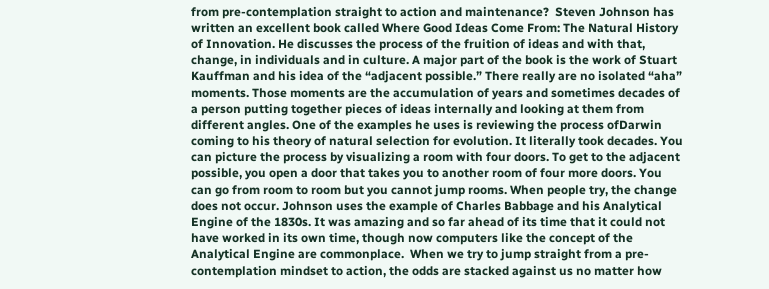from pre-contemplation straight to action and maintenance?  Steven Johnson has written an excellent book called Where Good Ideas Come From: The Natural History of Innovation. He discusses the process of the fruition of ideas and with that, change, in individuals and in culture. A major part of the book is the work of Stuart Kauffman and his idea of the “adjacent possible.” There really are no isolated “aha” moments. Those moments are the accumulation of years and sometimes decades of a person putting together pieces of ideas internally and looking at them from different angles. One of the examples he uses is reviewing the process ofDarwin coming to his theory of natural selection for evolution. It literally took decades. You can picture the process by visualizing a room with four doors. To get to the adjacent possible, you open a door that takes you to another room of four more doors. You can go from room to room but you cannot jump rooms. When people try, the change does not occur. Johnson uses the example of Charles Babbage and his Analytical Engine of the 1830s. It was amazing and so far ahead of its time that it could not have worked in its own time, though now computers like the concept of the Analytical Engine are commonplace.  When we try to jump straight from a pre-contemplation mindset to action, the odds are stacked against us no matter how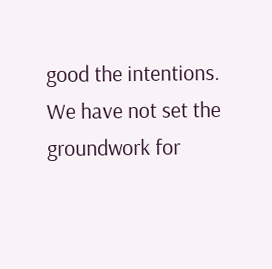good the intentions. We have not set the groundwork for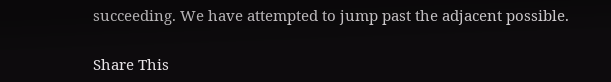succeeding. We have attempted to jump past the adjacent possible.

Share This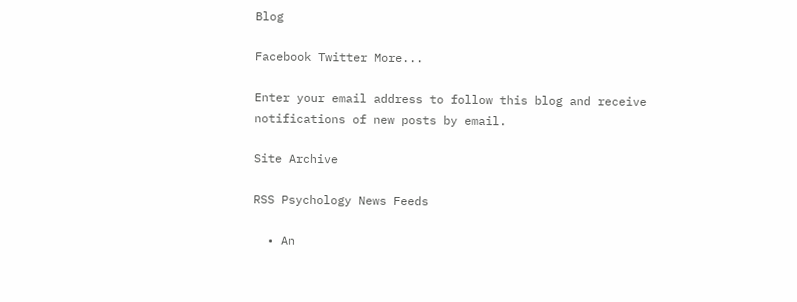Blog

Facebook Twitter More...

Enter your email address to follow this blog and receive notifications of new posts by email.

Site Archive

RSS Psychology News Feeds

  • An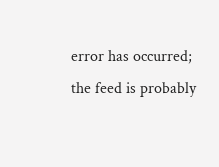error has occurred; the feed is probably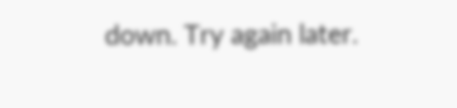down. Try again later.